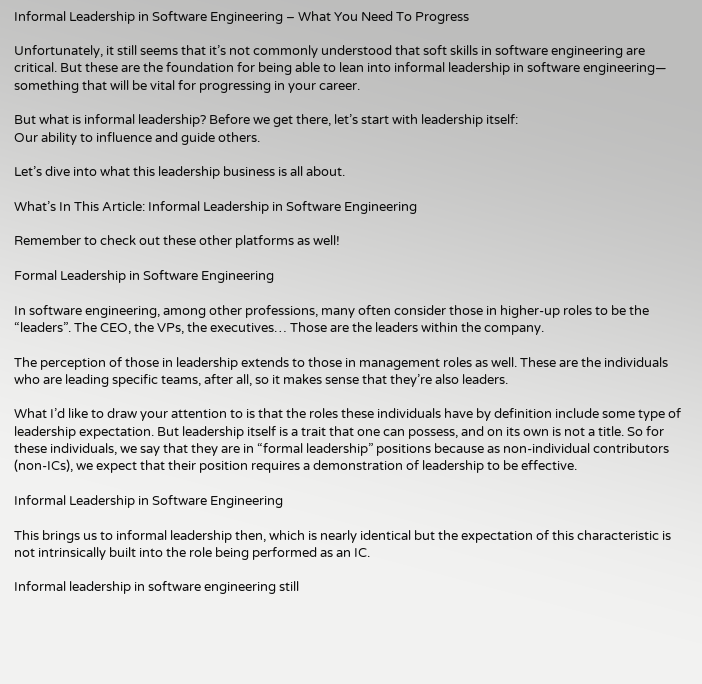Informal Leadership in Software Engineering – What You Need To Progress

Unfortunately, it still seems that it’s not commonly understood that soft skills in software engineering are critical. But these are the foundation for being able to lean into informal leadership in software engineering— something that will be vital for progressing in your career.

But what is informal leadership? Before we get there, let’s start with leadership itself:
Our ability to influence and guide others.

Let’s dive into what this leadership business is all about.

What’s In This Article: Informal Leadership in Software Engineering

Remember to check out these other platforms as well!

Formal Leadership in Software Engineering

In software engineering, among other professions, many often consider those in higher-up roles to be the “leaders”. The CEO, the VPs, the executives… Those are the leaders within the company.

The perception of those in leadership extends to those in management roles as well. These are the individuals who are leading specific teams, after all, so it makes sense that they’re also leaders.

What I’d like to draw your attention to is that the roles these individuals have by definition include some type of leadership expectation. But leadership itself is a trait that one can possess, and on its own is not a title. So for these individuals, we say that they are in “formal leadership” positions because as non-individual contributors (non-ICs), we expect that their position requires a demonstration of leadership to be effective.

Informal Leadership in Software Engineering

This brings us to informal leadership then, which is nearly identical but the expectation of this characteristic is not intrinsically built into the role being performed as an IC.

Informal leadership in software engineering still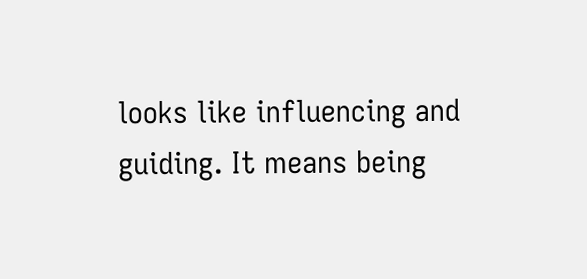looks like influencing and guiding. It means being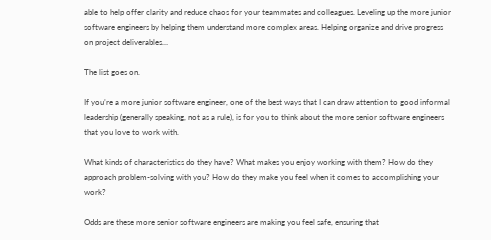able to help offer clarity and reduce chaos for your teammates and colleagues. Leveling up the more junior software engineers by helping them understand more complex areas. Helping organize and drive progress on project deliverables…

The list goes on.

If you’re a more junior software engineer, one of the best ways that I can draw attention to good informal leadership (generally speaking, not as a rule), is for you to think about the more senior software engineers that you love to work with.

What kinds of characteristics do they have? What makes you enjoy working with them? How do they approach problem-solving with you? How do they make you feel when it comes to accomplishing your work?

Odds are these more senior software engineers are making you feel safe, ensuring that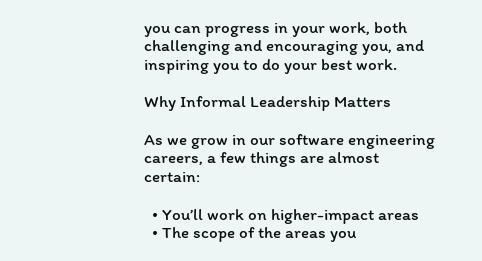you can progress in your work, both challenging and encouraging you, and inspiring you to do your best work.

Why Informal Leadership Matters

As we grow in our software engineering careers, a few things are almost certain:

  • You’ll work on higher-impact areas
  • The scope of the areas you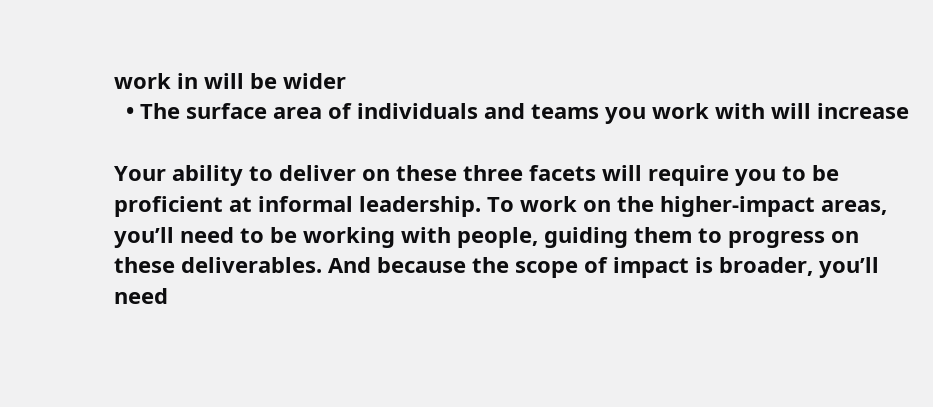work in will be wider
  • The surface area of individuals and teams you work with will increase

Your ability to deliver on these three facets will require you to be proficient at informal leadership. To work on the higher-impact areas, you’ll need to be working with people, guiding them to progress on these deliverables. And because the scope of impact is broader, you’ll need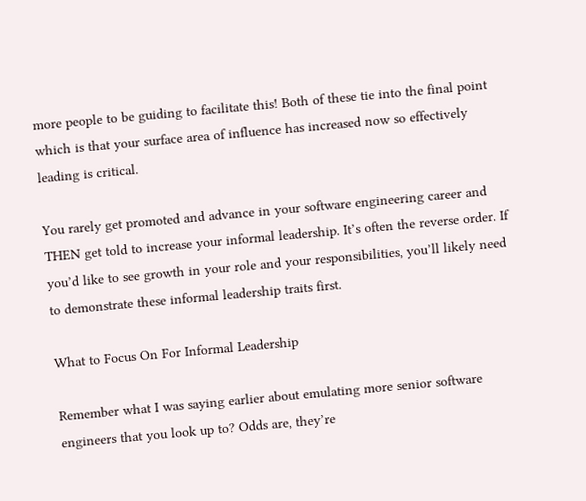more people to be guiding to facilitate this! Both of these tie into the final point which is that your surface area of influence has increased now so effectively leading is critical.

You rarely get promoted and advance in your software engineering career and THEN get told to increase your informal leadership. It’s often the reverse order. If you’d like to see growth in your role and your responsibilities, you’ll likely need to demonstrate these informal leadership traits first.

What to Focus On For Informal Leadership

Remember what I was saying earlier about emulating more senior software engineers that you look up to? Odds are, they’re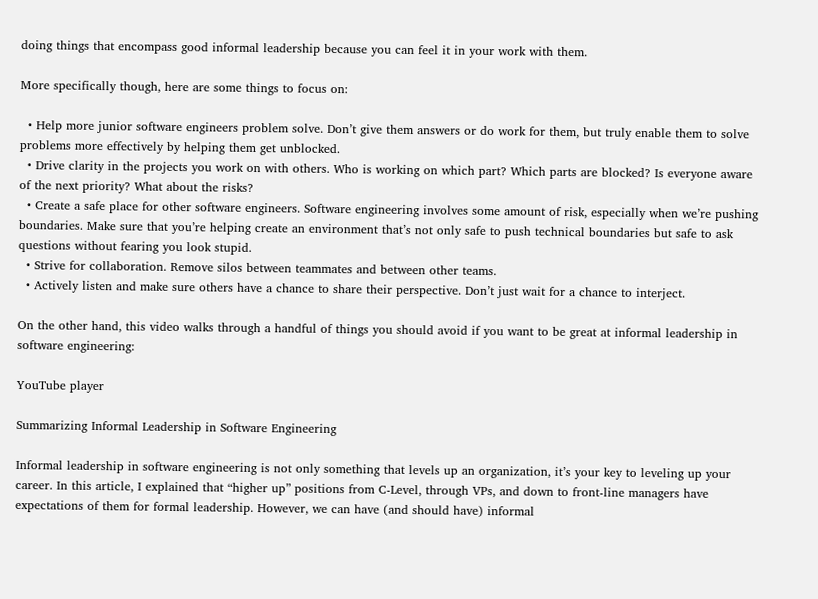doing things that encompass good informal leadership because you can feel it in your work with them.

More specifically though, here are some things to focus on:

  • Help more junior software engineers problem solve. Don’t give them answers or do work for them, but truly enable them to solve problems more effectively by helping them get unblocked.
  • Drive clarity in the projects you work on with others. Who is working on which part? Which parts are blocked? Is everyone aware of the next priority? What about the risks?
  • Create a safe place for other software engineers. Software engineering involves some amount of risk, especially when we’re pushing boundaries. Make sure that you’re helping create an environment that’s not only safe to push technical boundaries but safe to ask questions without fearing you look stupid.
  • Strive for collaboration. Remove silos between teammates and between other teams.
  • Actively listen and make sure others have a chance to share their perspective. Don’t just wait for a chance to interject.

On the other hand, this video walks through a handful of things you should avoid if you want to be great at informal leadership in software engineering:

YouTube player

Summarizing Informal Leadership in Software Engineering

Informal leadership in software engineering is not only something that levels up an organization, it’s your key to leveling up your career. In this article, I explained that “higher up” positions from C-Level, through VPs, and down to front-line managers have expectations of them for formal leadership. However, we can have (and should have) informal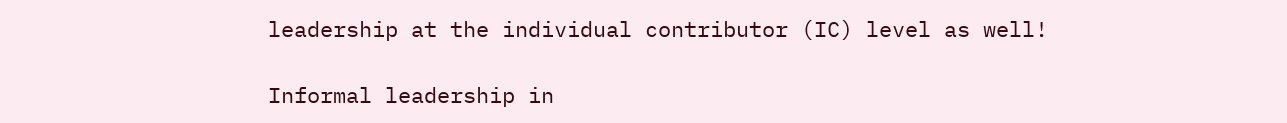leadership at the individual contributor (IC) level as well!

Informal leadership in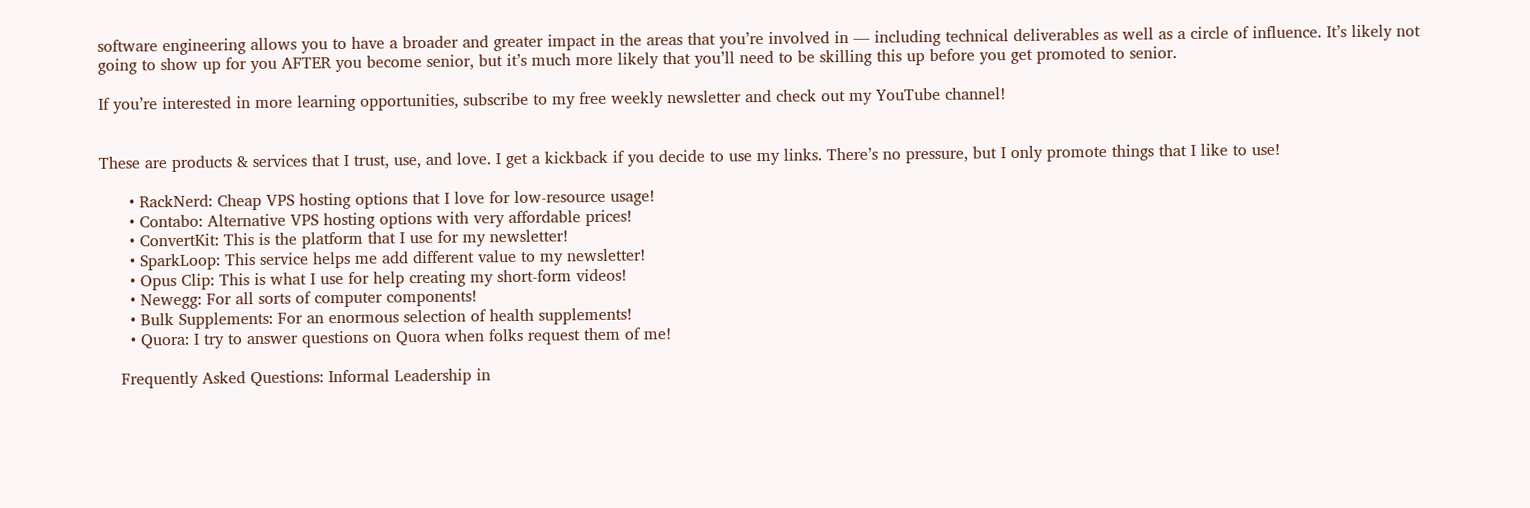software engineering allows you to have a broader and greater impact in the areas that you’re involved in — including technical deliverables as well as a circle of influence. It’s likely not going to show up for you AFTER you become senior, but it’s much more likely that you’ll need to be skilling this up before you get promoted to senior.

If you’re interested in more learning opportunities, subscribe to my free weekly newsletter and check out my YouTube channel!


These are products & services that I trust, use, and love. I get a kickback if you decide to use my links. There’s no pressure, but I only promote things that I like to use!

      • RackNerd: Cheap VPS hosting options that I love for low-resource usage!
      • Contabo: Alternative VPS hosting options with very affordable prices!
      • ConvertKit: This is the platform that I use for my newsletter!
      • SparkLoop: This service helps me add different value to my newsletter!
      • Opus Clip: This is what I use for help creating my short-form videos!
      • Newegg: For all sorts of computer components!
      • Bulk Supplements: For an enormous selection of health supplements!
      • Quora: I try to answer questions on Quora when folks request them of me!

    Frequently Asked Questions: Informal Leadership in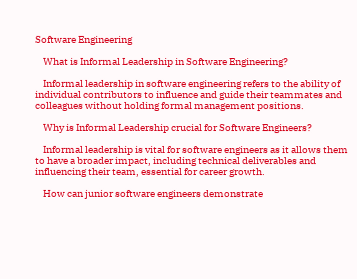Software Engineering

    What is Informal Leadership in Software Engineering?

    Informal leadership in software engineering refers to the ability of individual contributors to influence and guide their teammates and colleagues without holding formal management positions.

    Why is Informal Leadership crucial for Software Engineers?

    Informal leadership is vital for software engineers as it allows them to have a broader impact, including technical deliverables and influencing their team, essential for career growth.

    How can junior software engineers demonstrate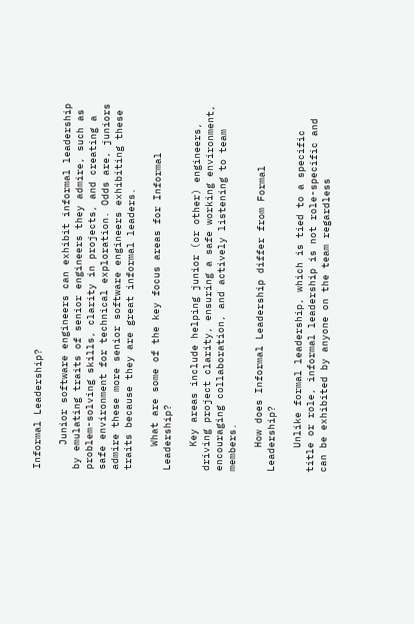Informal Leadership?

    Junior software engineers can exhibit informal leadership by emulating traits of senior engineers they admire, such as problem-solving skills, clarity in projects, and creating a safe environment for technical exploration. Odds are, juniors admire these more senior software engineers exhibiting these traits because they are great informal leaders.

    What are some of the key focus areas for Informal Leadership?

    Key areas include helping junior (or other) engineers, driving project clarity, ensuring a safe working environment, encouraging collaboration, and actively listening to team members.

    How does Informal Leadership differ from Formal Leadership?

    Unlike formal leadership, which is tied to a specific title or role, informal leadership is not role-specific and can be exhibited by anyone on the team regardless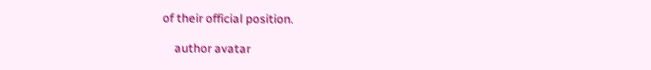of their official position.

    author avatar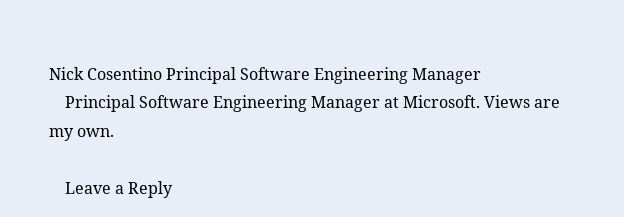Nick Cosentino Principal Software Engineering Manager
    Principal Software Engineering Manager at Microsoft. Views are my own.

    Leave a Reply